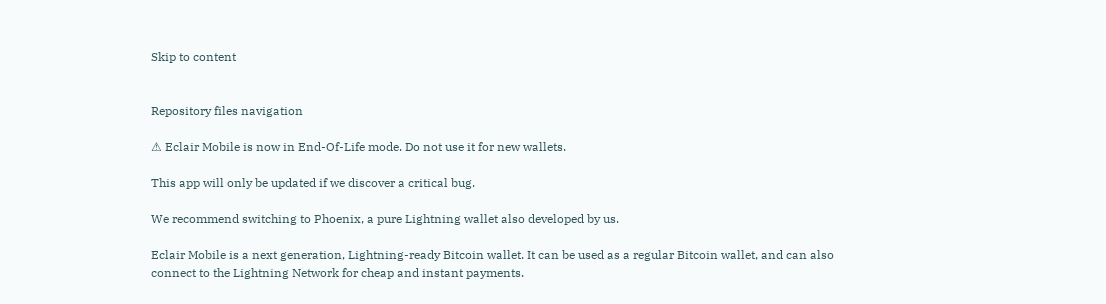Skip to content


Repository files navigation

⚠ Eclair Mobile is now in End-Of-Life mode. Do not use it for new wallets.

This app will only be updated if we discover a critical bug.

We recommend switching to Phoenix, a pure Lightning wallet also developed by us.

Eclair Mobile is a next generation, Lightning-ready Bitcoin wallet. It can be used as a regular Bitcoin wallet, and can also connect to the Lightning Network for cheap and instant payments.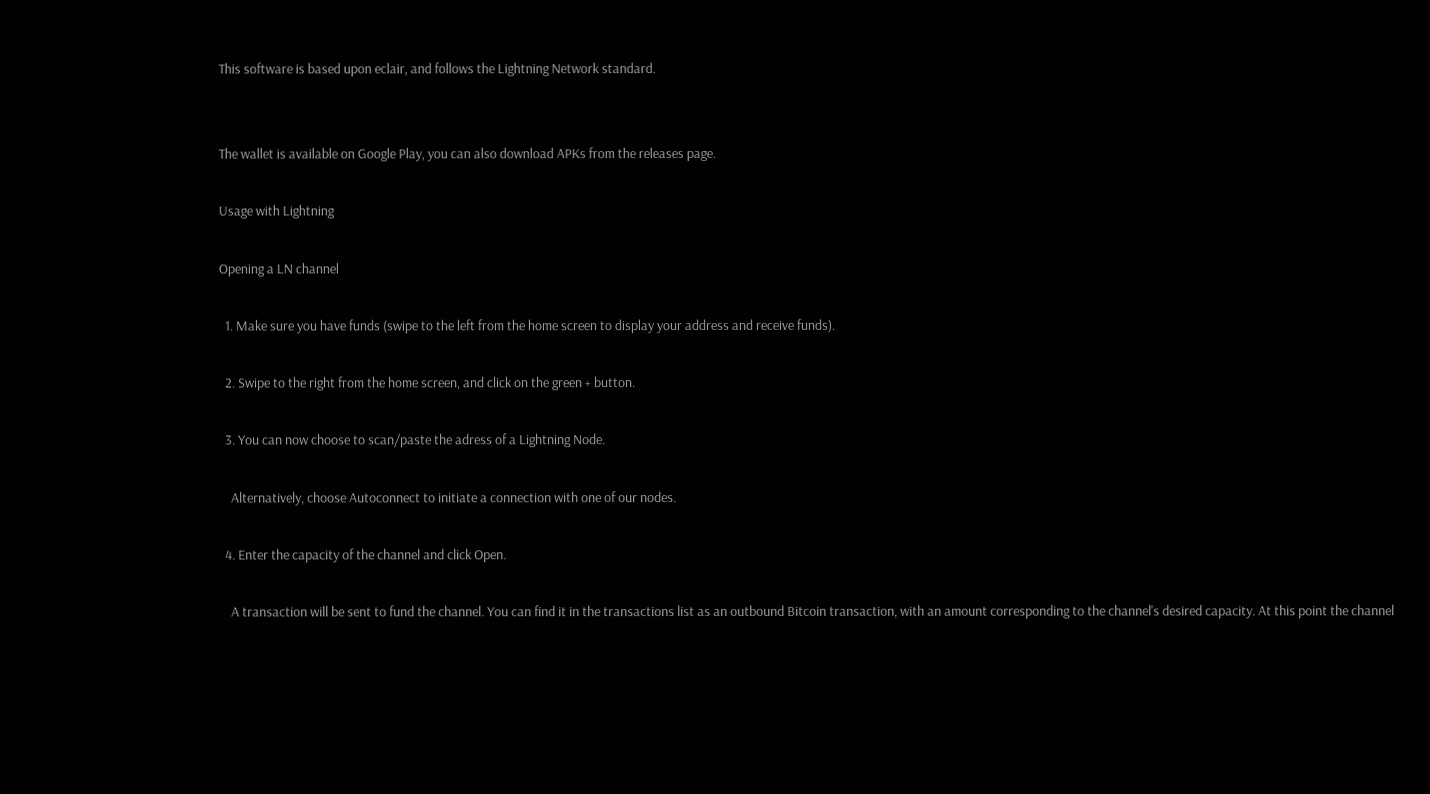This software is based upon eclair, and follows the Lightning Network standard.


The wallet is available on Google Play, you can also download APKs from the releases page.

Usage with Lightning

Opening a LN channel

  1. Make sure you have funds (swipe to the left from the home screen to display your address and receive funds).

  2. Swipe to the right from the home screen, and click on the green + button.

  3. You can now choose to scan/paste the adress of a Lightning Node.

    Alternatively, choose Autoconnect to initiate a connection with one of our nodes.

  4. Enter the capacity of the channel and click Open.

    A transaction will be sent to fund the channel. You can find it in the transactions list as an outbound Bitcoin transaction, with an amount corresponding to the channel's desired capacity. At this point the channel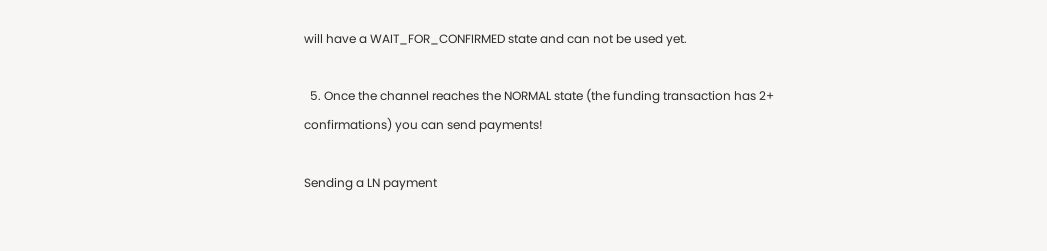will have a WAIT_FOR_CONFIRMED state and can not be used yet.

  5. Once the channel reaches the NORMAL state (the funding transaction has 2+ confirmations) you can send payments!

Sending a LN payment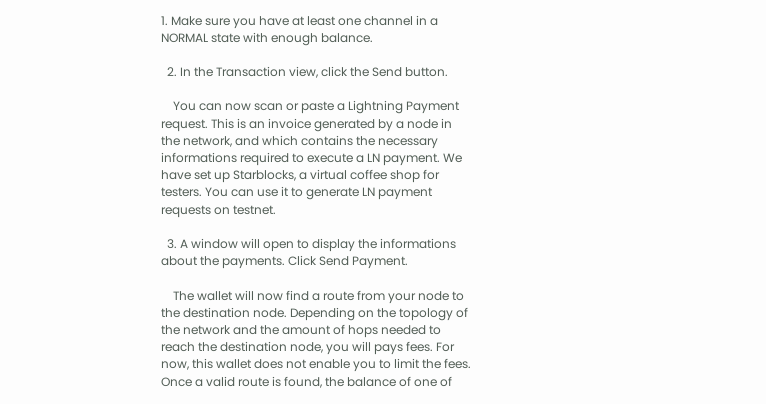1. Make sure you have at least one channel in a NORMAL state with enough balance.

  2. In the Transaction view, click the Send button.

    You can now scan or paste a Lightning Payment request. This is an invoice generated by a node in the network, and which contains the necessary informations required to execute a LN payment. We have set up Starblocks, a virtual coffee shop for testers. You can use it to generate LN payment requests on testnet.

  3. A window will open to display the informations about the payments. Click Send Payment.

    The wallet will now find a route from your node to the destination node. Depending on the topology of the network and the amount of hops needed to reach the destination node, you will pays fees. For now, this wallet does not enable you to limit the fees. Once a valid route is found, the balance of one of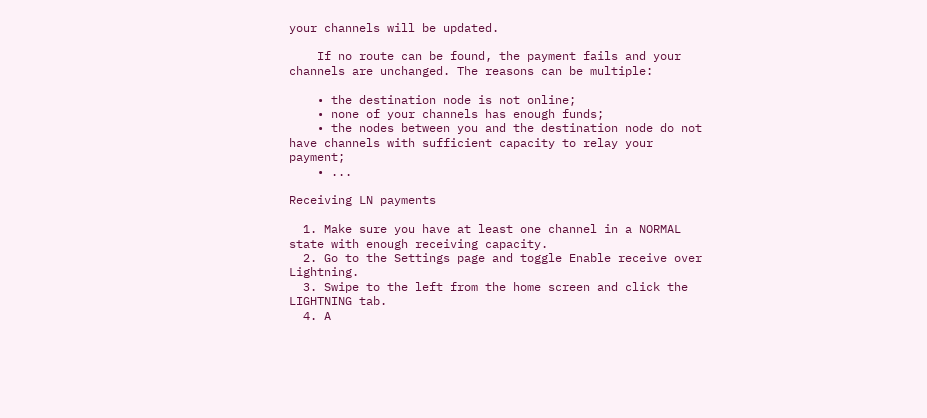your channels will be updated.

    If no route can be found, the payment fails and your channels are unchanged. The reasons can be multiple:

    • the destination node is not online;
    • none of your channels has enough funds;
    • the nodes between you and the destination node do not have channels with sufficient capacity to relay your payment;
    • ...

Receiving LN payments

  1. Make sure you have at least one channel in a NORMAL state with enough receiving capacity.
  2. Go to the Settings page and toggle Enable receive over Lightning.
  3. Swipe to the left from the home screen and click the LIGHTNING tab.
  4. A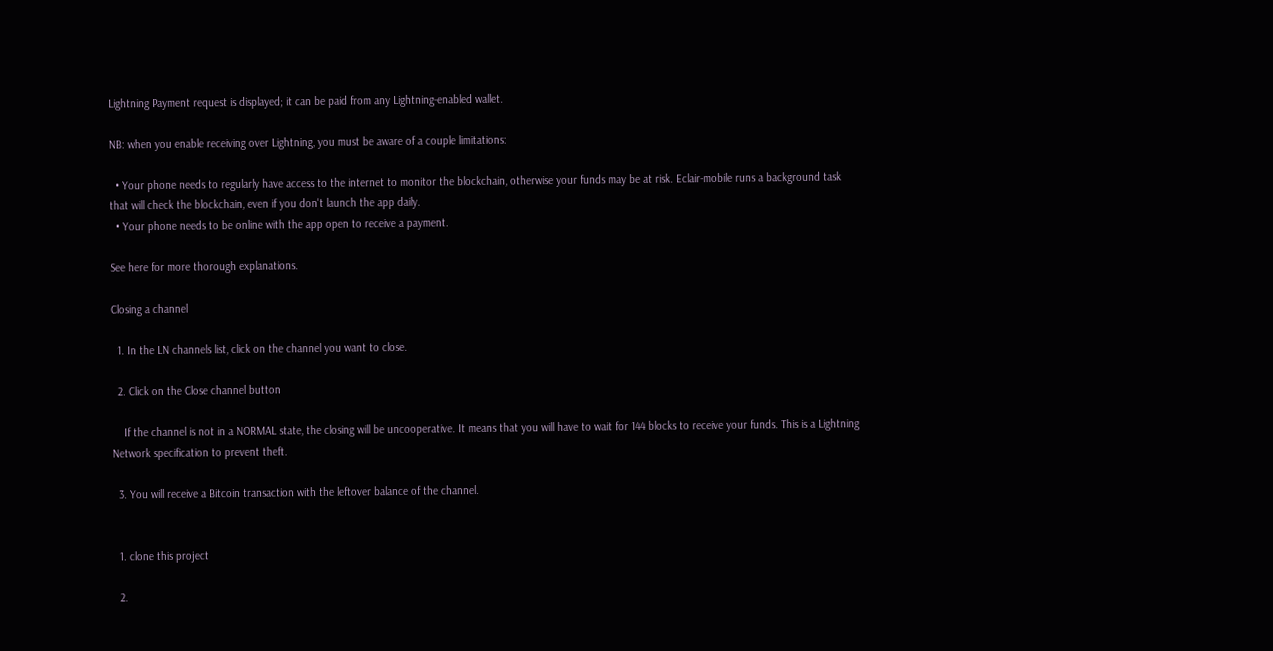Lightning Payment request is displayed; it can be paid from any Lightning-enabled wallet.

NB: when you enable receiving over Lightning, you must be aware of a couple limitations:

  • Your phone needs to regularly have access to the internet to monitor the blockchain, otherwise your funds may be at risk. Eclair-mobile runs a background task that will check the blockchain, even if you don't launch the app daily.
  • Your phone needs to be online with the app open to receive a payment.

See here for more thorough explanations.

Closing a channel

  1. In the LN channels list, click on the channel you want to close.

  2. Click on the Close channel button

    If the channel is not in a NORMAL state, the closing will be uncooperative. It means that you will have to wait for 144 blocks to receive your funds. This is a Lightning Network specification to prevent theft.

  3. You will receive a Bitcoin transaction with the leftover balance of the channel.


  1. clone this project

  2.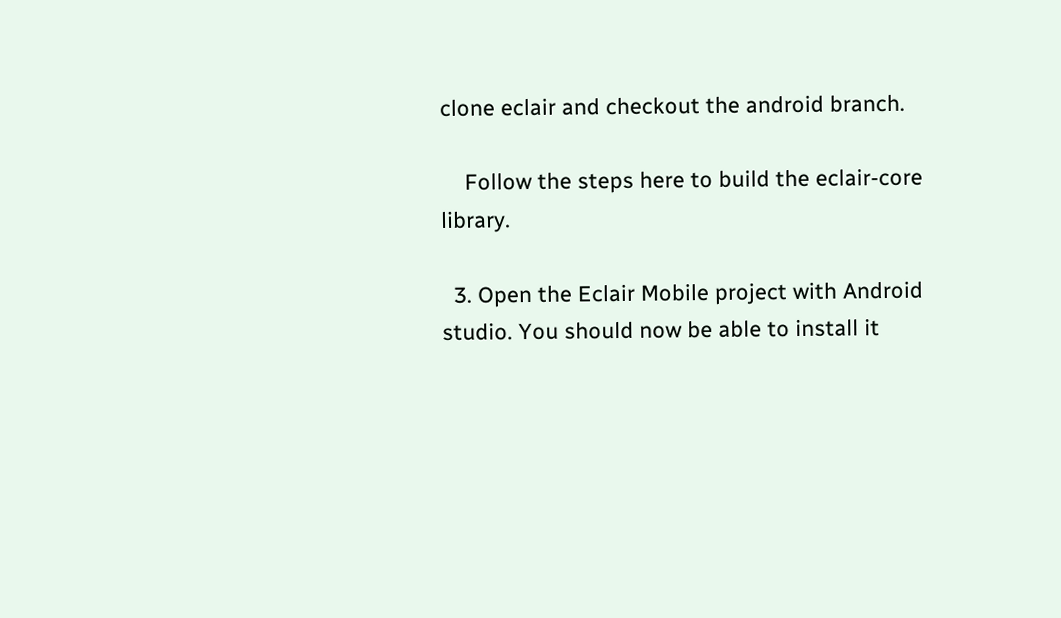clone eclair and checkout the android branch.

    Follow the steps here to build the eclair-core library.

  3. Open the Eclair Mobile project with Android studio. You should now be able to install it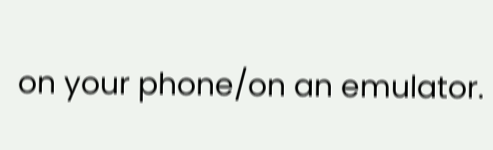on your phone/on an emulator.